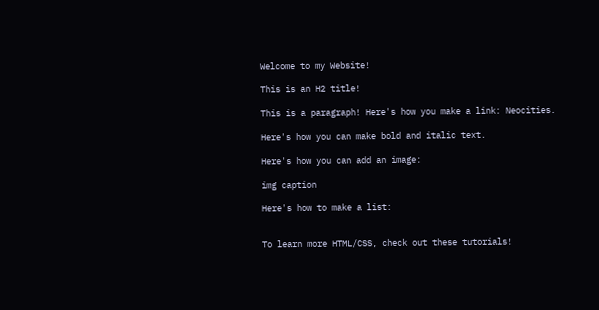Welcome to my Website!

This is an H2 title!

This is a paragraph! Here's how you make a link: Neocities.

Here's how you can make bold and italic text.

Here's how you can add an image:

img caption

Here's how to make a list:


To learn more HTML/CSS, check out these tutorials!